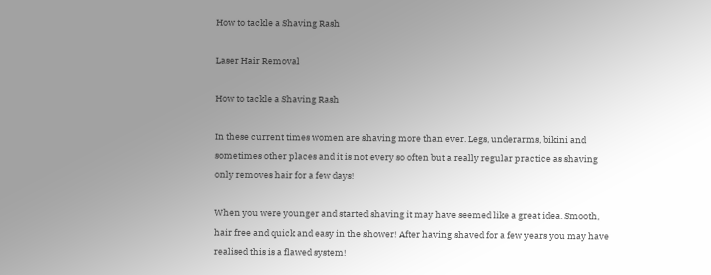How to tackle a Shaving Rash

Laser Hair Removal

How to tackle a Shaving Rash

In these current times women are shaving more than ever. Legs, underarms, bikini and sometimes other places and it is not every so often but a really regular practice as shaving only removes hair for a few days!

When you were younger and started shaving it may have seemed like a great idea. Smooth, hair free and quick and easy in the shower! After having shaved for a few years you may have realised this is a flawed system!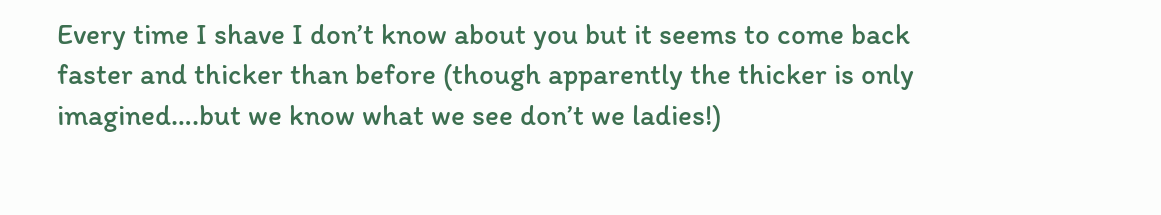Every time I shave I don’t know about you but it seems to come back faster and thicker than before (though apparently the thicker is only imagined….but we know what we see don’t we ladies!)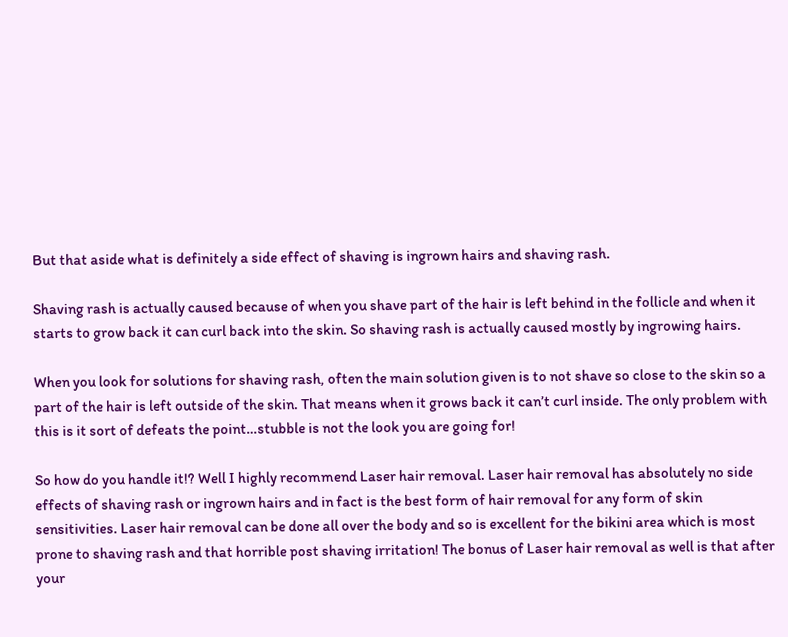But that aside what is definitely a side effect of shaving is ingrown hairs and shaving rash.

Shaving rash is actually caused because of when you shave part of the hair is left behind in the follicle and when it starts to grow back it can curl back into the skin. So shaving rash is actually caused mostly by ingrowing hairs.

When you look for solutions for shaving rash, often the main solution given is to not shave so close to the skin so a part of the hair is left outside of the skin. That means when it grows back it can’t curl inside. The only problem with this is it sort of defeats the point…stubble is not the look you are going for!

So how do you handle it!? Well I highly recommend Laser hair removal. Laser hair removal has absolutely no side effects of shaving rash or ingrown hairs and in fact is the best form of hair removal for any form of skin sensitivities. Laser hair removal can be done all over the body and so is excellent for the bikini area which is most prone to shaving rash and that horrible post shaving irritation! The bonus of Laser hair removal as well is that after your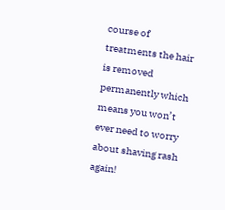course of treatments the hair is removed permanently which means you won’t ever need to worry about shaving rash again!